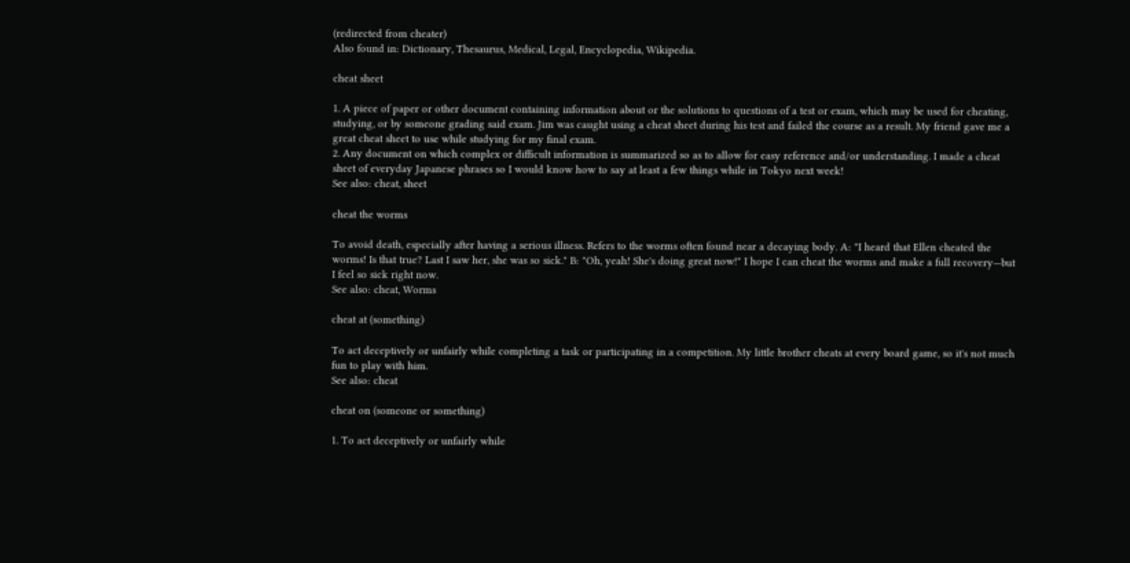(redirected from cheater)
Also found in: Dictionary, Thesaurus, Medical, Legal, Encyclopedia, Wikipedia.

cheat sheet

1. A piece of paper or other document containing information about or the solutions to questions of a test or exam, which may be used for cheating, studying, or by someone grading said exam. Jim was caught using a cheat sheet during his test and failed the course as a result. My friend gave me a great cheat sheet to use while studying for my final exam.
2. Any document on which complex or difficult information is summarized so as to allow for easy reference and/or understanding. I made a cheat sheet of everyday Japanese phrases so I would know how to say at least a few things while in Tokyo next week!
See also: cheat, sheet

cheat the worms

To avoid death, especially after having a serious illness. Refers to the worms often found near a decaying body. A: "I heard that Ellen cheated the worms! Is that true? Last I saw her, she was so sick." B: "Oh, yeah! She's doing great now!" I hope I can cheat the worms and make a full recovery—but I feel so sick right now.
See also: cheat, Worms

cheat at (something)

To act deceptively or unfairly while completing a task or participating in a competition. My little brother cheats at every board game, so it's not much fun to play with him.
See also: cheat

cheat on (someone or something)

1. To act deceptively or unfairly while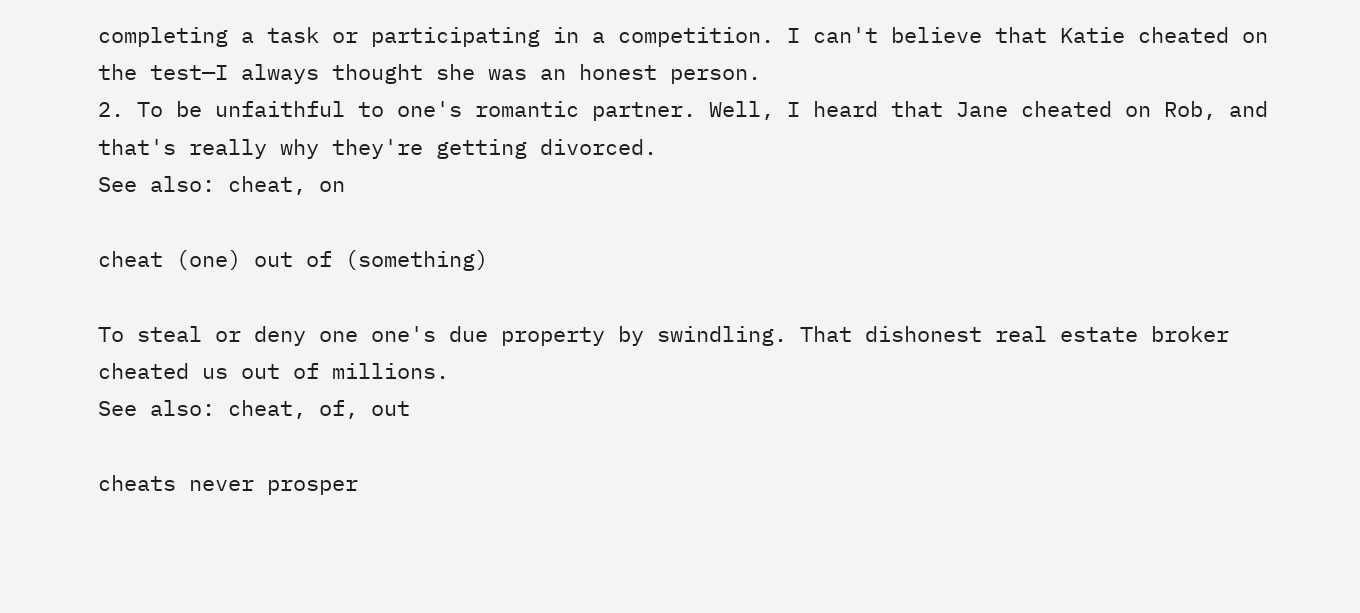completing a task or participating in a competition. I can't believe that Katie cheated on the test—I always thought she was an honest person.
2. To be unfaithful to one's romantic partner. Well, I heard that Jane cheated on Rob, and that's really why they're getting divorced.
See also: cheat, on

cheat (one) out of (something)

To steal or deny one one's due property by swindling. That dishonest real estate broker cheated us out of millions.
See also: cheat, of, out

cheats never prosper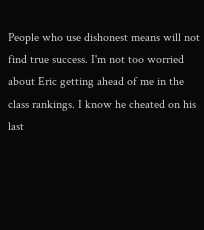People who use dishonest means will not find true success. I'm not too worried about Eric getting ahead of me in the class rankings. I know he cheated on his last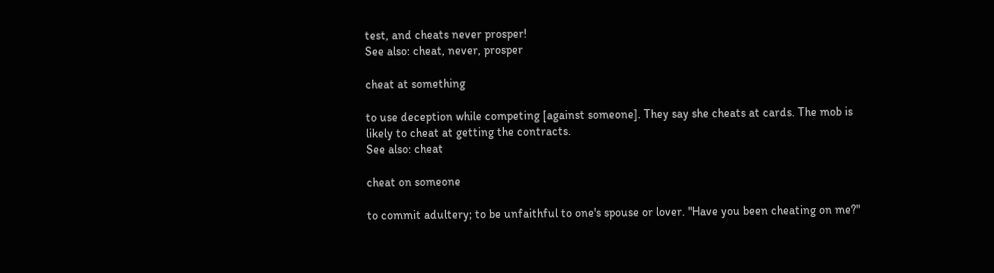test, and cheats never prosper!
See also: cheat, never, prosper

cheat at something

to use deception while competing [against someone]. They say she cheats at cards. The mob is likely to cheat at getting the contracts.
See also: cheat

cheat on someone

to commit adultery; to be unfaithful to one's spouse or lover. "Have you been cheating on me?"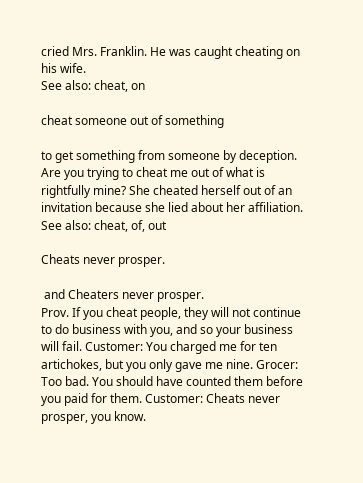cried Mrs. Franklin. He was caught cheating on his wife.
See also: cheat, on

cheat someone out of something

to get something from someone by deception. Are you trying to cheat me out of what is rightfully mine? She cheated herself out of an invitation because she lied about her affiliation.
See also: cheat, of, out

Cheats never prosper.

 and Cheaters never prosper.
Prov. If you cheat people, they will not continue to do business with you, and so your business will fail. Customer: You charged me for ten artichokes, but you only gave me nine. Grocer: Too bad. You should have counted them before you paid for them. Customer: Cheats never prosper, you know.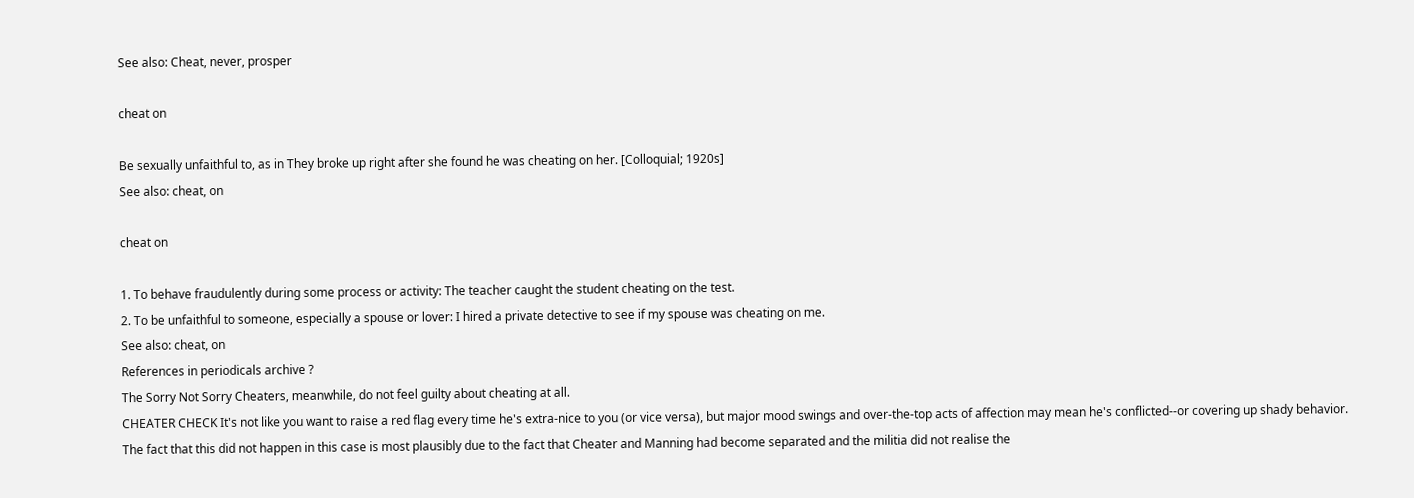See also: Cheat, never, prosper

cheat on

Be sexually unfaithful to, as in They broke up right after she found he was cheating on her. [Colloquial; 1920s]
See also: cheat, on

cheat on

1. To behave fraudulently during some process or activity: The teacher caught the student cheating on the test.
2. To be unfaithful to someone, especially a spouse or lover: I hired a private detective to see if my spouse was cheating on me.
See also: cheat, on
References in periodicals archive ?
The Sorry Not Sorry Cheaters, meanwhile, do not feel guilty about cheating at all.
CHEATER CHECK It's not like you want to raise a red flag every time he's extra-nice to you (or vice versa), but major mood swings and over-the-top acts of affection may mean he's conflicted--or covering up shady behavior.
The fact that this did not happen in this case is most plausibly due to the fact that Cheater and Manning had become separated and the militia did not realise the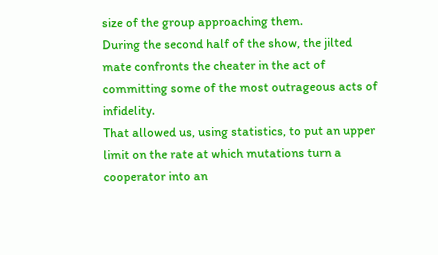size of the group approaching them.
During the second half of the show, the jilted mate confronts the cheater in the act of committing some of the most outrageous acts of infidelity.
That allowed us, using statistics, to put an upper limit on the rate at which mutations turn a cooperator into an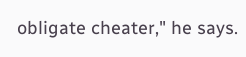obligate cheater," he says.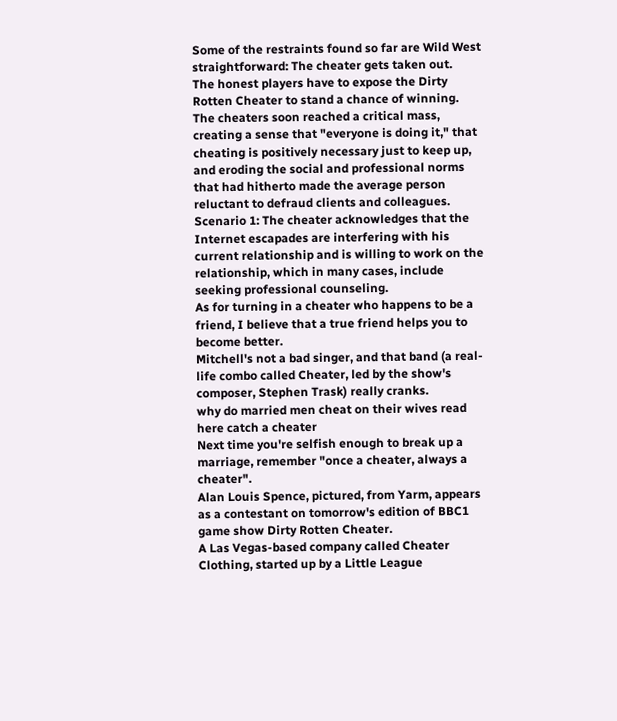Some of the restraints found so far are Wild West straightforward: The cheater gets taken out.
The honest players have to expose the Dirty Rotten Cheater to stand a chance of winning.
The cheaters soon reached a critical mass, creating a sense that "everyone is doing it," that cheating is positively necessary just to keep up, and eroding the social and professional norms that had hitherto made the average person reluctant to defraud clients and colleagues.
Scenario 1: The cheater acknowledges that the Internet escapades are interfering with his current relationship and is willing to work on the relationship, which in many cases, include seeking professional counseling.
As for turning in a cheater who happens to be a friend, I believe that a true friend helps you to become better.
Mitchell's not a bad singer, and that band (a real-life combo called Cheater, led by the show's composer, Stephen Trask) really cranks.
why do married men cheat on their wives read here catch a cheater
Next time you're selfish enough to break up a marriage, remember "once a cheater, always a cheater".
Alan Louis Spence, pictured, from Yarm, appears as a contestant on tomorrow's edition of BBC1 game show Dirty Rotten Cheater.
A Las Vegas-based company called Cheater Clothing, started up by a Little League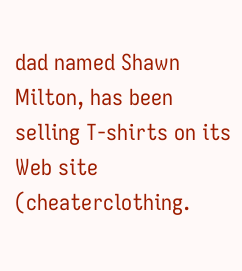dad named Shawn Milton, has been selling T-shirts on its Web site (cheaterclothing.